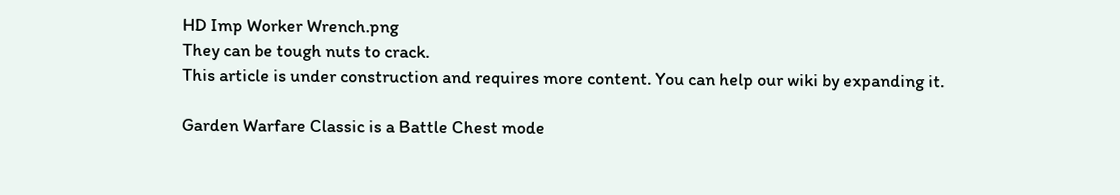HD Imp Worker Wrench.png
They can be tough nuts to crack.
This article is under construction and requires more content. You can help our wiki by expanding it.

Garden Warfare Classic is a Battle Chest mode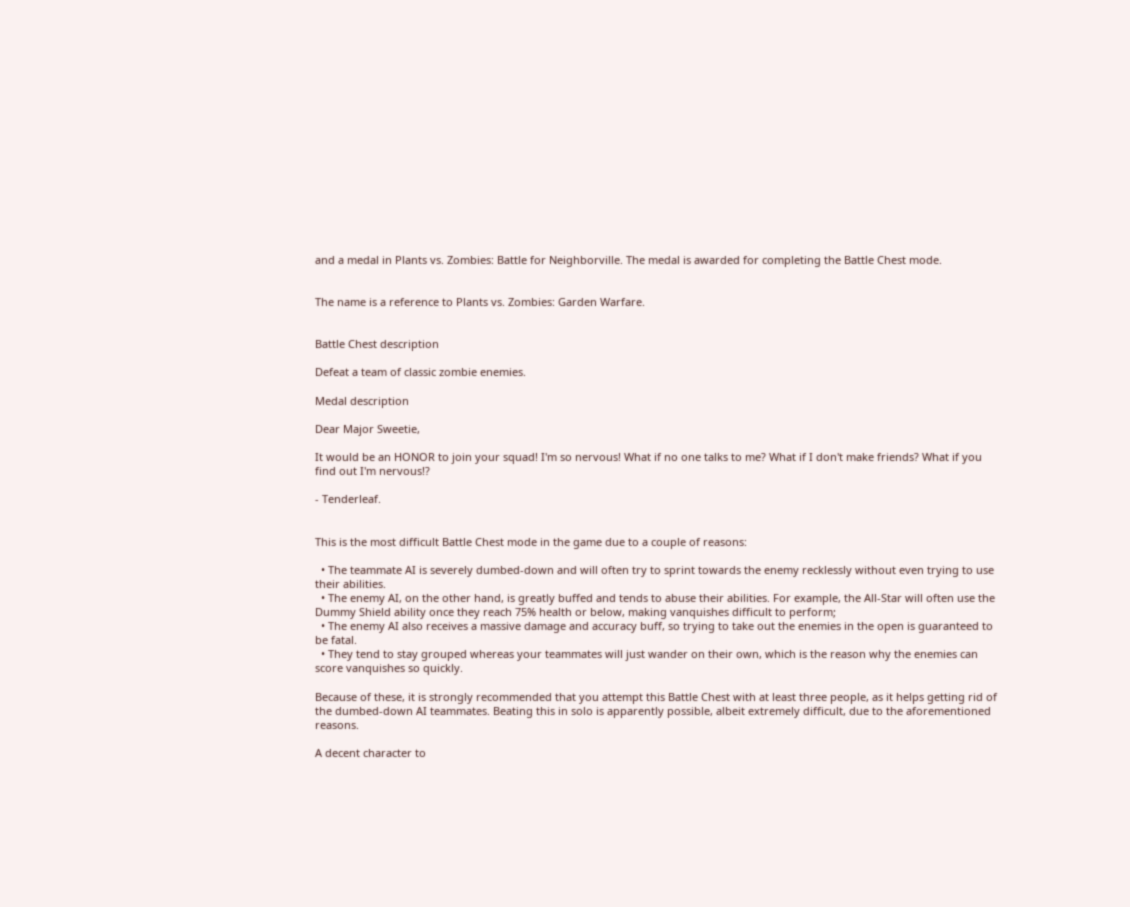and a medal in Plants vs. Zombies: Battle for Neighborville. The medal is awarded for completing the Battle Chest mode.


The name is a reference to Plants vs. Zombies: Garden Warfare.


Battle Chest description

Defeat a team of classic zombie enemies.

Medal description

Dear Major Sweetie,

It would be an HONOR to join your squad! I'm so nervous! What if no one talks to me? What if I don't make friends? What if you find out I'm nervous!?

- Tenderleaf.


This is the most difficult Battle Chest mode in the game due to a couple of reasons:

  • The teammate AI is severely dumbed-down and will often try to sprint towards the enemy recklessly without even trying to use their abilities.
  • The enemy AI, on the other hand, is greatly buffed and tends to abuse their abilities. For example, the All-Star will often use the Dummy Shield ability once they reach 75% health or below, making vanquishes difficult to perform;
  • The enemy AI also receives a massive damage and accuracy buff, so trying to take out the enemies in the open is guaranteed to be fatal.
  • They tend to stay grouped whereas your teammates will just wander on their own, which is the reason why the enemies can score vanquishes so quickly.

Because of these, it is strongly recommended that you attempt this Battle Chest with at least three people, as it helps getting rid of the dumbed-down AI teammates. Beating this in solo is apparently possible, albeit extremely difficult, due to the aforementioned reasons.

A decent character to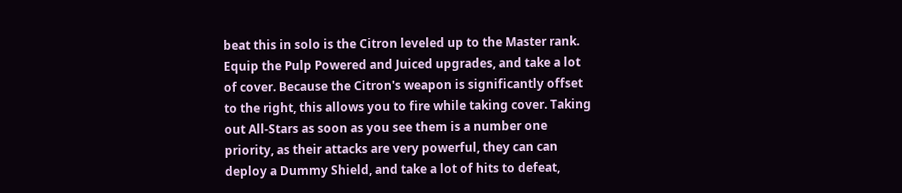beat this in solo is the Citron leveled up to the Master rank. Equip the Pulp Powered and Juiced upgrades, and take a lot of cover. Because the Citron's weapon is significantly offset to the right, this allows you to fire while taking cover. Taking out All-Stars as soon as you see them is a number one priority, as their attacks are very powerful, they can can deploy a Dummy Shield, and take a lot of hits to defeat,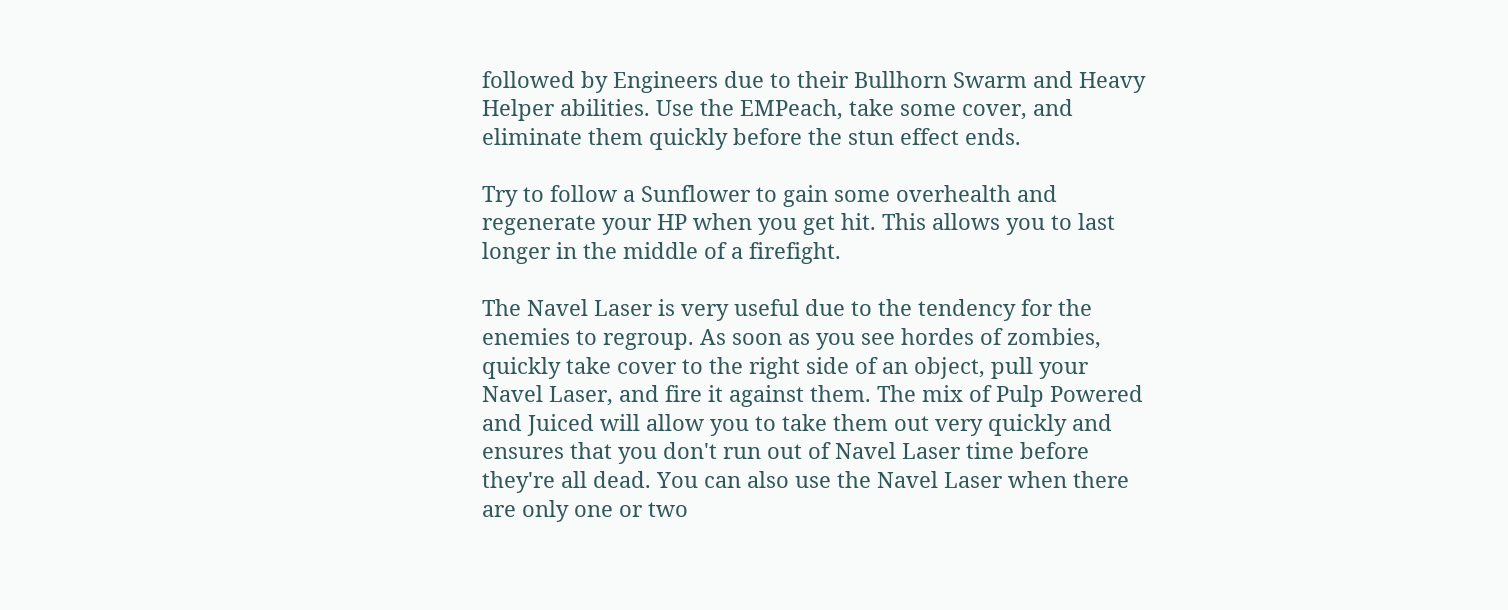followed by Engineers due to their Bullhorn Swarm and Heavy Helper abilities. Use the EMPeach, take some cover, and eliminate them quickly before the stun effect ends.

Try to follow a Sunflower to gain some overhealth and regenerate your HP when you get hit. This allows you to last longer in the middle of a firefight.

The Navel Laser is very useful due to the tendency for the enemies to regroup. As soon as you see hordes of zombies, quickly take cover to the right side of an object, pull your Navel Laser, and fire it against them. The mix of Pulp Powered and Juiced will allow you to take them out very quickly and ensures that you don't run out of Navel Laser time before they're all dead. You can also use the Navel Laser when there are only one or two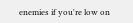enemies if you're low on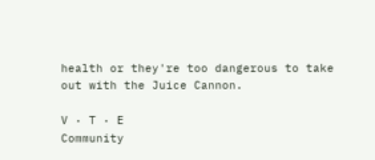health or they're too dangerous to take out with the Juice Cannon.

V · T · E
Community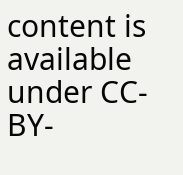content is available under CC-BY-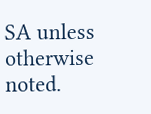SA unless otherwise noted.